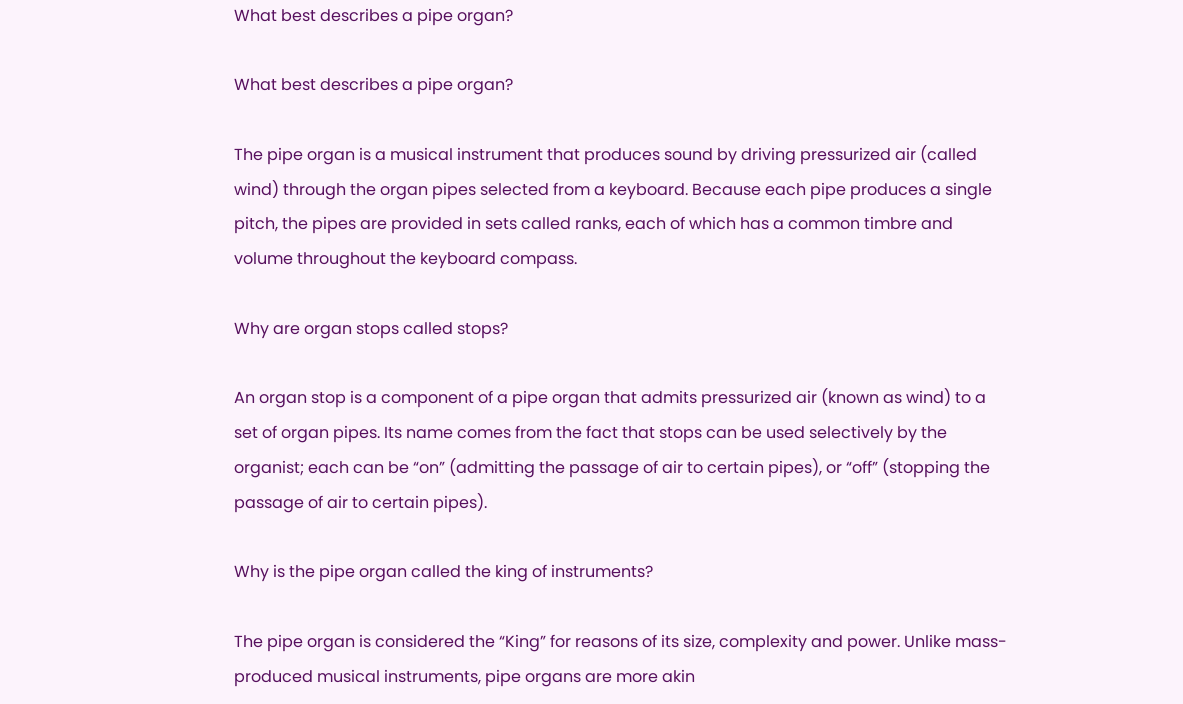What best describes a pipe organ?

What best describes a pipe organ?

The pipe organ is a musical instrument that produces sound by driving pressurized air (called wind) through the organ pipes selected from a keyboard. Because each pipe produces a single pitch, the pipes are provided in sets called ranks, each of which has a common timbre and volume throughout the keyboard compass.

Why are organ stops called stops?

An organ stop is a component of a pipe organ that admits pressurized air (known as wind) to a set of organ pipes. Its name comes from the fact that stops can be used selectively by the organist; each can be “on” (admitting the passage of air to certain pipes), or “off” (stopping the passage of air to certain pipes).

Why is the pipe organ called the king of instruments?

The pipe organ is considered the “King” for reasons of its size, complexity and power. Unlike mass-produced musical instruments, pipe organs are more akin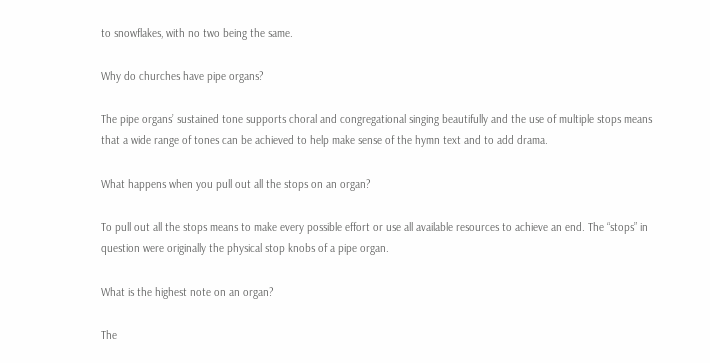to snowflakes, with no two being the same.

Why do churches have pipe organs?

The pipe organs’ sustained tone supports choral and congregational singing beautifully and the use of multiple stops means that a wide range of tones can be achieved to help make sense of the hymn text and to add drama.

What happens when you pull out all the stops on an organ?

To pull out all the stops means to make every possible effort or use all available resources to achieve an end. The “stops” in question were originally the physical stop knobs of a pipe organ.

What is the highest note on an organ?

The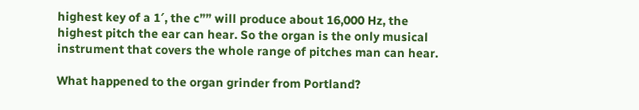highest key of a 1′, the c”” will produce about 16,000 Hz, the highest pitch the ear can hear. So the organ is the only musical instrument that covers the whole range of pitches man can hear.

What happened to the organ grinder from Portland?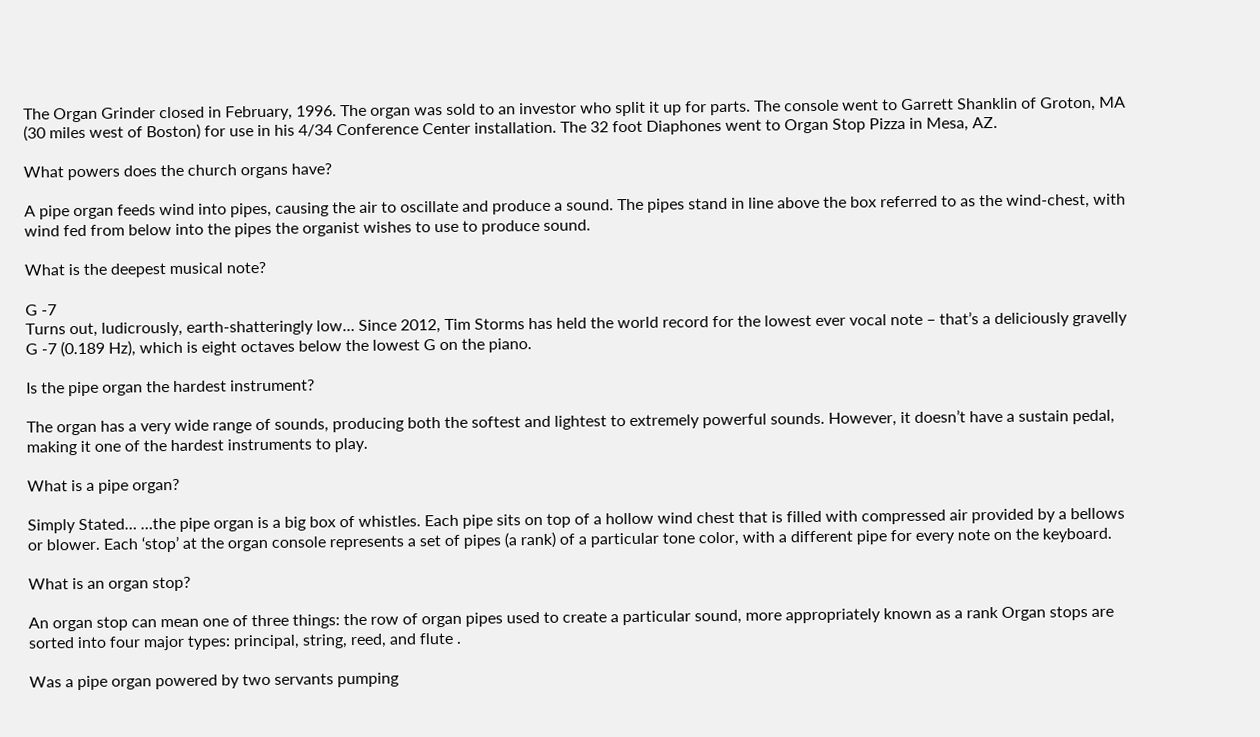The Organ Grinder closed in February, 1996. The organ was sold to an investor who split it up for parts. The console went to Garrett Shanklin of Groton, MA (30 miles west of Boston) for use in his 4/34 Conference Center installation. The 32 foot Diaphones went to Organ Stop Pizza in Mesa, AZ.

What powers does the church organs have?

A pipe organ feeds wind into pipes, causing the air to oscillate and produce a sound. The pipes stand in line above the box referred to as the wind-chest, with wind fed from below into the pipes the organist wishes to use to produce sound.

What is the deepest musical note?

G -7
Turns out, ludicrously, earth-shatteringly low… Since 2012, Tim Storms has held the world record for the lowest ever vocal note – that’s a deliciously gravelly G -7 (0.189 Hz), which is eight octaves below the lowest G on the piano.

Is the pipe organ the hardest instrument?

The organ has a very wide range of sounds, producing both the softest and lightest to extremely powerful sounds. However, it doesn’t have a sustain pedal, making it one of the hardest instruments to play.

What is a pipe organ?

Simply Stated… …the pipe organ is a big box of whistles. Each pipe sits on top of a hollow wind chest that is filled with compressed air provided by a bellows or blower. Each ‘stop’ at the organ console represents a set of pipes (a rank) of a particular tone color, with a different pipe for every note on the keyboard.

What is an organ stop?

An organ stop can mean one of three things: the row of organ pipes used to create a particular sound, more appropriately known as a rank Organ stops are sorted into four major types: principal, string, reed, and flute .

Was a pipe organ powered by two servants pumping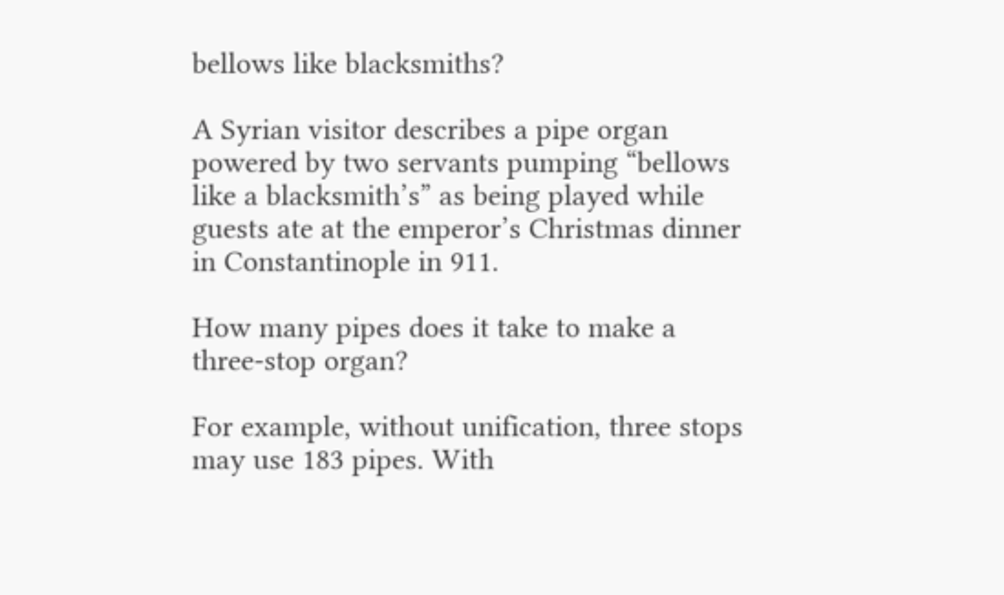bellows like blacksmiths?

A Syrian visitor describes a pipe organ powered by two servants pumping “bellows like a blacksmith’s” as being played while guests ate at the emperor’s Christmas dinner in Constantinople in 911.

How many pipes does it take to make a three-stop organ?

For example, without unification, three stops may use 183 pipes. With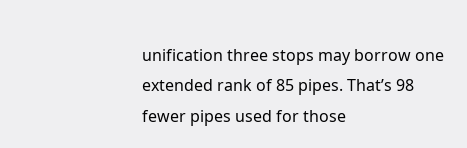unification three stops may borrow one extended rank of 85 pipes. That’s 98 fewer pipes used for those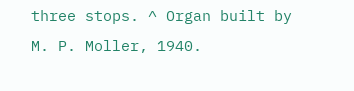three stops. ^ Organ built by M. P. Moller, 1940.